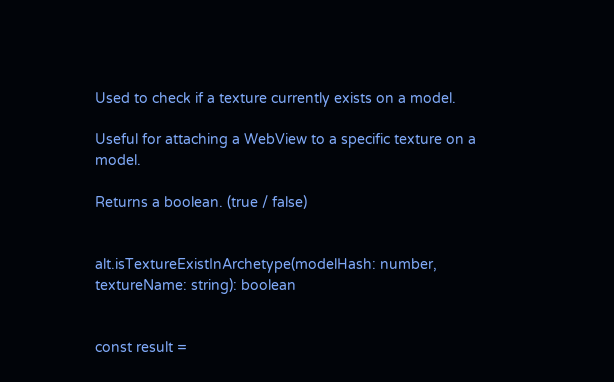Used to check if a texture currently exists on a model.

Useful for attaching a WebView to a specific texture on a model.

Returns a boolean. (true / false)


alt.isTextureExistInArchetype(modelHash: number, textureName: string): boolean


const result =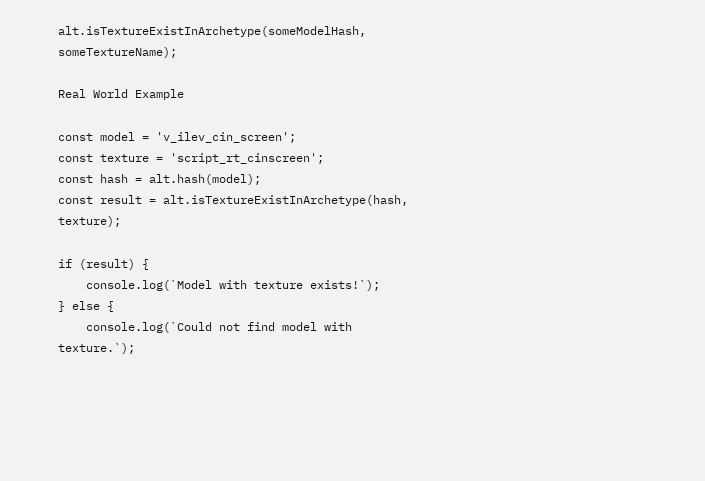alt.isTextureExistInArchetype(someModelHash, someTextureName);

Real World Example

const model = 'v_ilev_cin_screen';
const texture = 'script_rt_cinscreen';
const hash = alt.hash(model);
const result = alt.isTextureExistInArchetype(hash, texture);

if (result) {
    console.log(`Model with texture exists!`);
} else {
    console.log(`Could not find model with texture.`);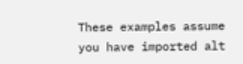These examples assume you have imported alt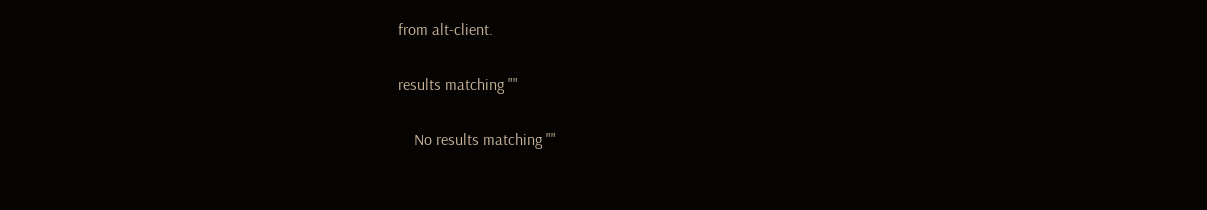from alt-client.

results matching ""

    No results matching ""